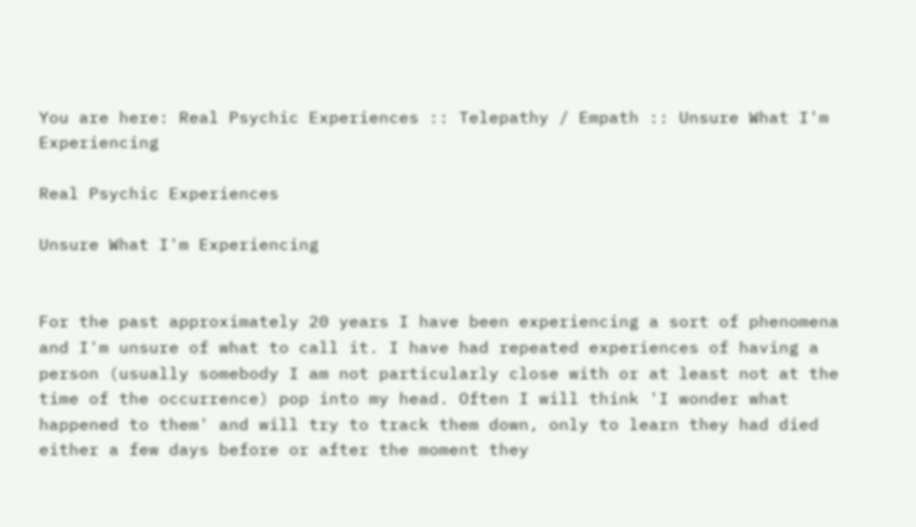You are here: Real Psychic Experiences :: Telepathy / Empath :: Unsure What I'm Experiencing

Real Psychic Experiences

Unsure What I'm Experiencing


For the past approximately 20 years I have been experiencing a sort of phenomena and I'm unsure of what to call it. I have had repeated experiences of having a person (usually somebody I am not particularly close with or at least not at the time of the occurrence) pop into my head. Often I will think 'I wonder what happened to them' and will try to track them down, only to learn they had died either a few days before or after the moment they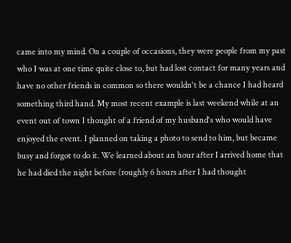came into my mind. On a couple of occasions, they were people from my past who I was at one time quite close to, but had lost contact for many years and have no other friends in common so there wouldn't be a chance I had heard something third hand. My most recent example is last weekend while at an event out of town I thought of a friend of my husband's who would have enjoyed the event. I planned on taking a photo to send to him, but became busy and forgot to do it. We learned about an hour after I arrived home that he had died the night before (roughly 6 hours after I had thought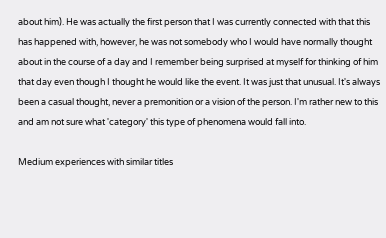about him). He was actually the first person that I was currently connected with that this has happened with, however, he was not somebody who I would have normally thought about in the course of a day and I remember being surprised at myself for thinking of him that day even though I thought he would like the event. It was just that unusual. It's always been a casual thought, never a premonition or a vision of the person. I'm rather new to this and am not sure what 'category' this type of phenomena would fall into.

Medium experiences with similar titles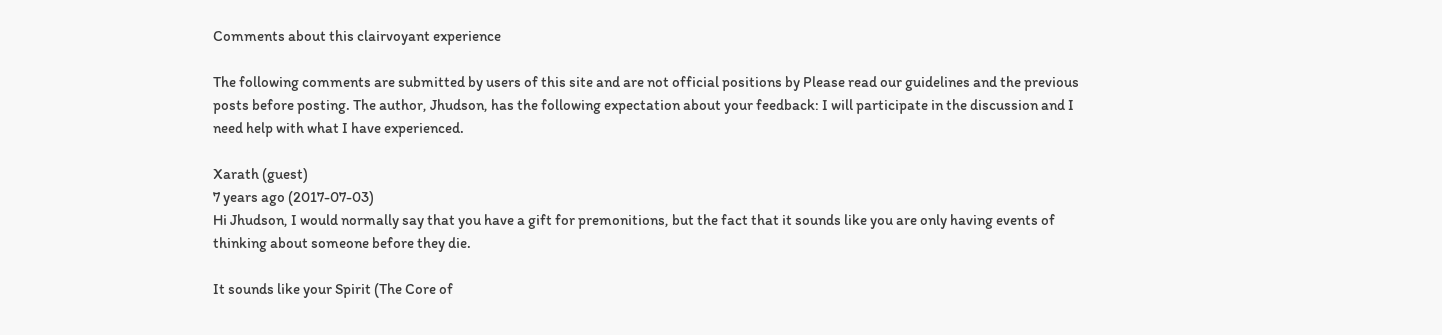Comments about this clairvoyant experience

The following comments are submitted by users of this site and are not official positions by Please read our guidelines and the previous posts before posting. The author, Jhudson, has the following expectation about your feedback: I will participate in the discussion and I need help with what I have experienced.

Xarath (guest)
7 years ago (2017-07-03)
Hi Jhudson, I would normally say that you have a gift for premonitions, but the fact that it sounds like you are only having events of thinking about someone before they die.

It sounds like your Spirit (The Core of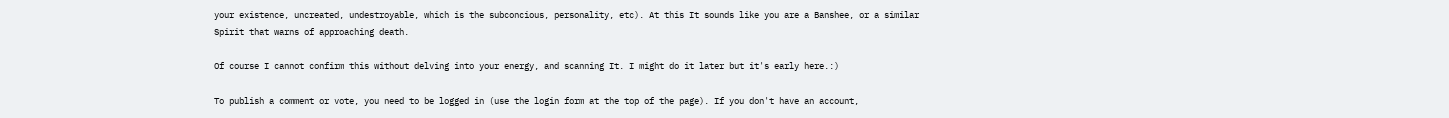your existence, uncreated, undestroyable, which is the subconcious, personality, etc). At this It sounds like you are a Banshee, or a similar Spirit that warns of approaching death.

Of course I cannot confirm this without delving into your energy, and scanning It. I might do it later but it's early here.:)

To publish a comment or vote, you need to be logged in (use the login form at the top of the page). If you don't have an account,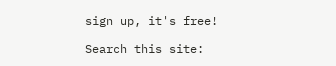sign up, it's free!

Search this site: